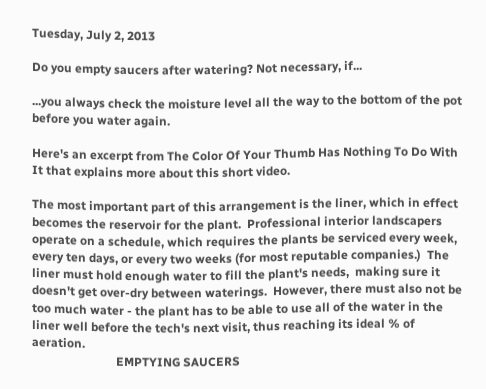Tuesday, July 2, 2013

Do you empty saucers after watering? Not necessary, if...

...you always check the moisture level all the way to the bottom of the pot before you water again.

Here's an excerpt from The Color Of Your Thumb Has Nothing To Do With It that explains more about this short video.

The most important part of this arrangement is the liner, which in effect becomes the reservoir for the plant.  Professional interior landscapers operate on a schedule, which requires the plants be serviced every week, every ten days, or every two weeks (for most reputable companies.)  The liner must hold enough water to fill the plant's needs,  making sure it doesn't get over-dry between waterings.  However, there must also not be too much water - the plant has to be able to use all of the water in the liner well before the tech's next visit, thus reaching its ideal % of aeration.
                            EMPTYING SAUCERS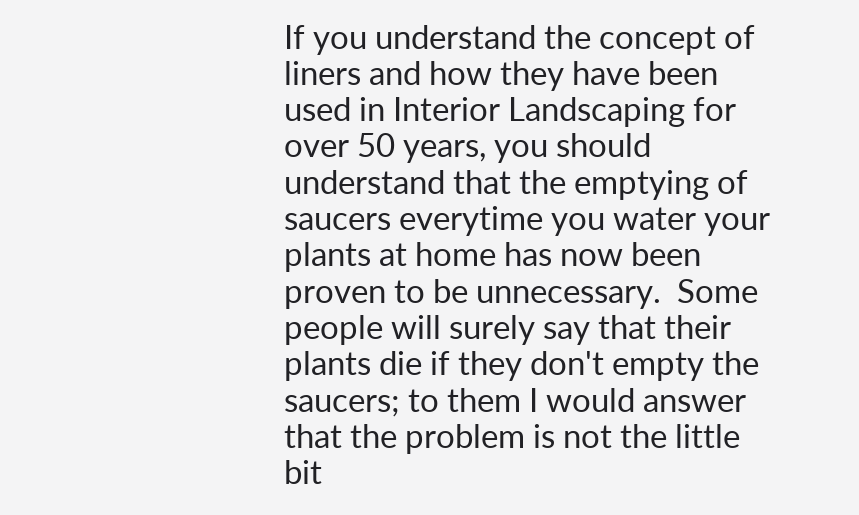If you understand the concept of liners and how they have been used in Interior Landscaping for over 50 years, you should understand that the emptying of saucers everytime you water your plants at home has now been proven to be unnecessary.  Some people will surely say that their plants die if they don't empty the saucers; to them I would answer that the problem is not the little bit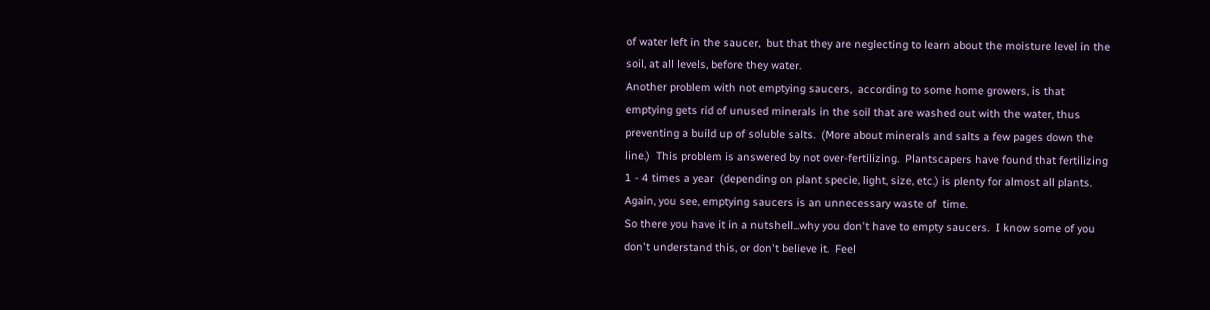of water left in the saucer,  but that they are neglecting to learn about the moisture level in the soil, at all levels, before they water.
Another problem with not emptying saucers,  according to some home growers, is that emptying gets rid of unused minerals in the soil that are washed out with the water, thus preventing a build up of soluble salts.  (More about minerals and salts a few pages down the line.)  This problem is answered by not over-fertilizing.  Plantscapers have found that fertilizing 1 - 4 times a year  (depending on plant specie, light, size, etc.) is plenty for almost all plants.  Again, you see, emptying saucers is an unnecessary waste of  time.
So there you have it in a nutshell...why you don't have to empty saucers.  I know some of you  don't understand this, or don't believe it.  Feel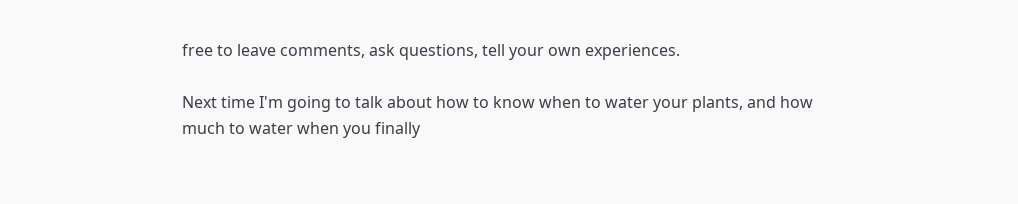free to leave comments, ask questions, tell your own experiences.

Next time I'm going to talk about how to know when to water your plants, and how much to water when you finally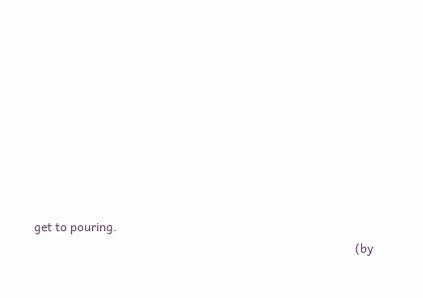get to pouring.
                                                                                                           (by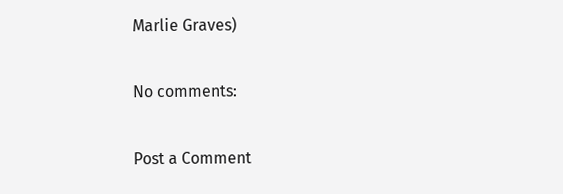Marlie Graves)

No comments:

Post a Comment